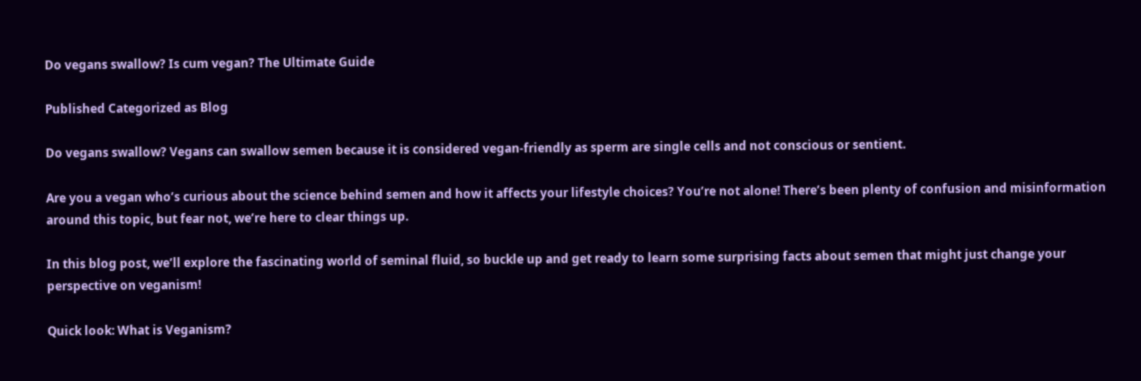Do vegans swallow? Is cum vegan? The Ultimate Guide

Published Categorized as Blog

Do vegans swallow? Vegans can swallow semen because it is considered vegan-friendly as sperm are single cells and not conscious or sentient.

Are you a vegan who’s curious about the science behind semen and how it affects your lifestyle choices? You’re not alone! There’s been plenty of confusion and misinformation around this topic, but fear not, we’re here to clear things up.

In this blog post, we’ll explore the fascinating world of seminal fluid, so buckle up and get ready to learn some surprising facts about semen that might just change your perspective on veganism!

Quick look: What is Veganism?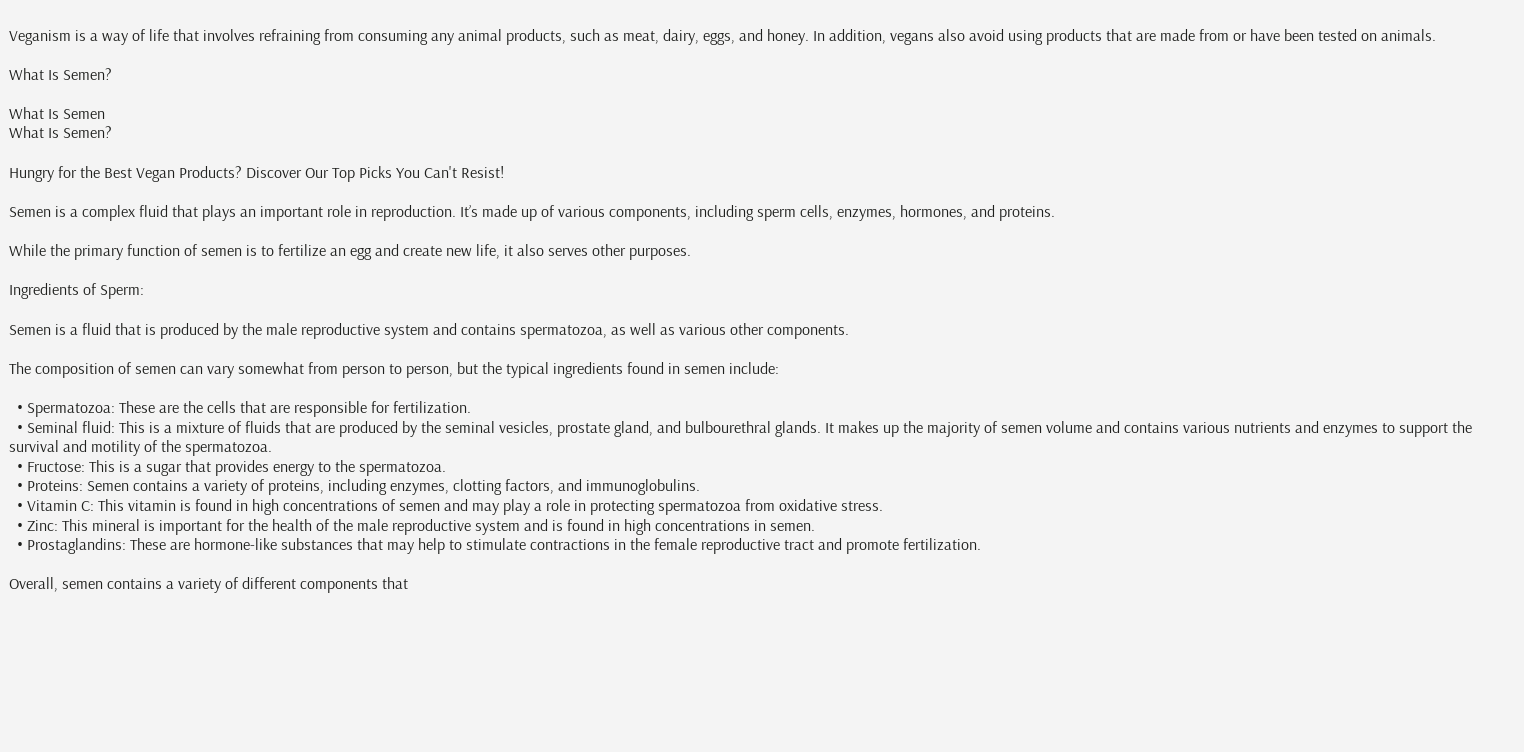Veganism is a way of life that involves refraining from consuming any animal products, such as meat, dairy, eggs, and honey. In addition, vegans also avoid using products that are made from or have been tested on animals.

What Is Semen?

What Is Semen
What Is Semen?

Hungry for the Best Vegan Products? Discover Our Top Picks You Can't Resist!

Semen is a complex fluid that plays an important role in reproduction. It’s made up of various components, including sperm cells, enzymes, hormones, and proteins.

While the primary function of semen is to fertilize an egg and create new life, it also serves other purposes.

Ingredients of Sperm:

Semen is a fluid that is produced by the male reproductive system and contains spermatozoa, as well as various other components.

The composition of semen can vary somewhat from person to person, but the typical ingredients found in semen include:

  • Spermatozoa: These are the cells that are responsible for fertilization.
  • Seminal fluid: This is a mixture of fluids that are produced by the seminal vesicles, prostate gland, and bulbourethral glands. It makes up the majority of semen volume and contains various nutrients and enzymes to support the survival and motility of the spermatozoa.
  • Fructose: This is a sugar that provides energy to the spermatozoa.
  • Proteins: Semen contains a variety of proteins, including enzymes, clotting factors, and immunoglobulins.
  • Vitamin C: This vitamin is found in high concentrations of semen and may play a role in protecting spermatozoa from oxidative stress.
  • Zinc: This mineral is important for the health of the male reproductive system and is found in high concentrations in semen.
  • Prostaglandins: These are hormone-like substances that may help to stimulate contractions in the female reproductive tract and promote fertilization.

Overall, semen contains a variety of different components that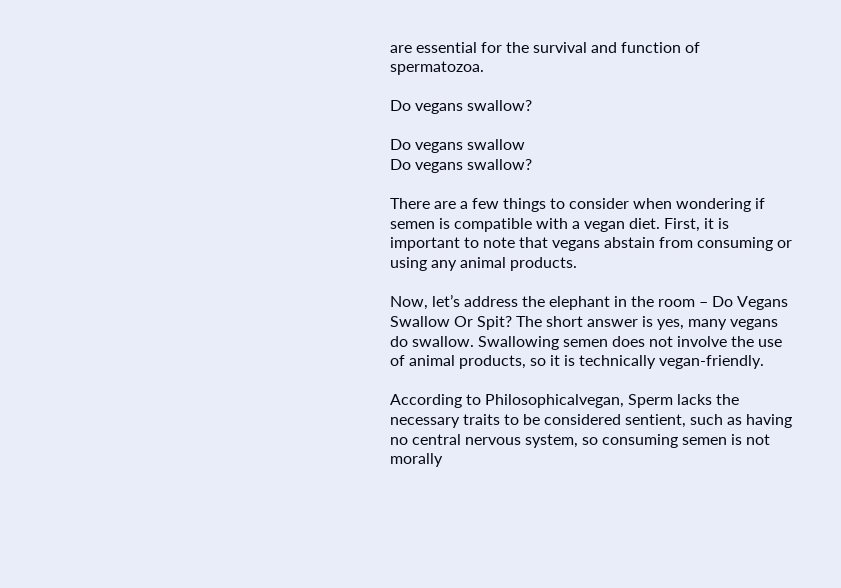are essential for the survival and function of spermatozoa.

Do vegans swallow?

Do vegans swallow
Do vegans swallow?

There are a few things to consider when wondering if semen is compatible with a vegan diet. First, it is important to note that vegans abstain from consuming or using any animal products.

Now, let’s address the elephant in the room – Do Vegans Swallow Or Spit? The short answer is yes, many vegans do swallow. Swallowing semen does not involve the use of animal products, so it is technically vegan-friendly.

According to Philosophicalvegan, Sperm lacks the necessary traits to be considered sentient, such as having no central nervous system, so consuming semen is not morally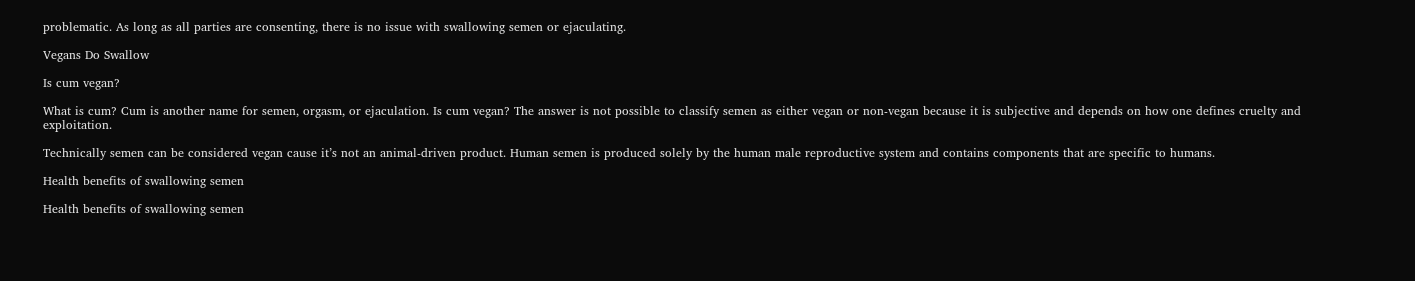problematic. As long as all parties are consenting, there is no issue with swallowing semen or ejaculating.

Vegans Do Swallow

Is cum vegan?

What is cum? Cum is another name for semen, orgasm, or ejaculation. Is cum vegan? The answer is not possible to classify semen as either vegan or non-vegan because it is subjective and depends on how one defines cruelty and exploitation.

Technically semen can be considered vegan cause it’s not an animal-driven product. Human semen is produced solely by the human male reproductive system and contains components that are specific to humans.

Health benefits of swallowing semen

Health benefits of swallowing semen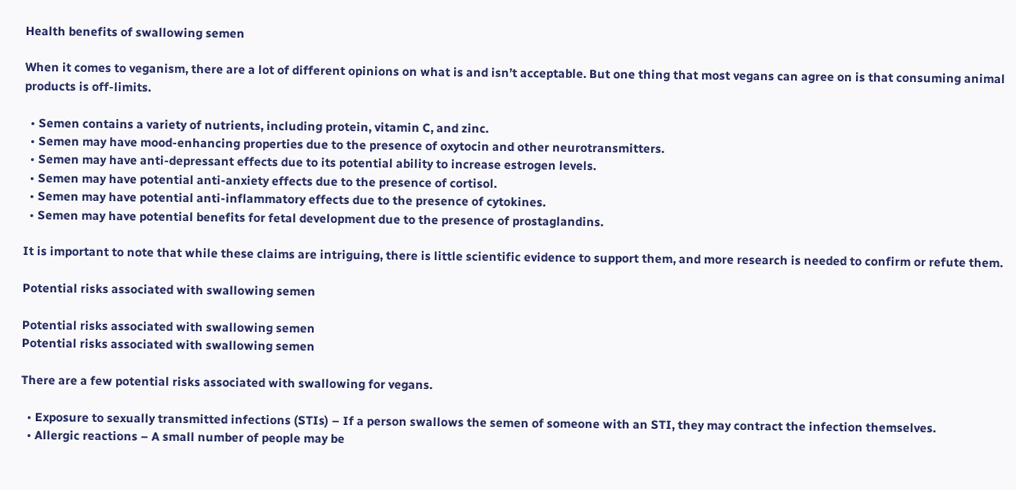Health benefits of swallowing semen

When it comes to veganism, there are a lot of different opinions on what is and isn’t acceptable. But one thing that most vegans can agree on is that consuming animal products is off-limits.

  • Semen contains a variety of nutrients, including protein, vitamin C, and zinc.
  • Semen may have mood-enhancing properties due to the presence of oxytocin and other neurotransmitters.
  • Semen may have anti-depressant effects due to its potential ability to increase estrogen levels.
  • Semen may have potential anti-anxiety effects due to the presence of cortisol.
  • Semen may have potential anti-inflammatory effects due to the presence of cytokines.
  • Semen may have potential benefits for fetal development due to the presence of prostaglandins.

It is important to note that while these claims are intriguing, there is little scientific evidence to support them, and more research is needed to confirm or refute them.

Potential risks associated with swallowing semen

Potential risks associated with swallowing semen
Potential risks associated with swallowing semen

There are a few potential risks associated with swallowing for vegans.

  • Exposure to sexually transmitted infections (STIs) – If a person swallows the semen of someone with an STI, they may contract the infection themselves.
  • Allergic reactions – A small number of people may be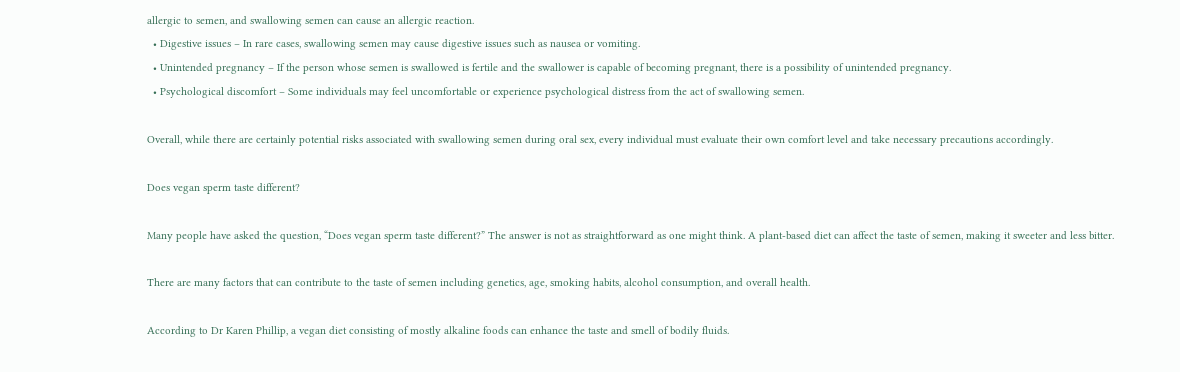allergic to semen, and swallowing semen can cause an allergic reaction.
  • Digestive issues – In rare cases, swallowing semen may cause digestive issues such as nausea or vomiting.
  • Unintended pregnancy – If the person whose semen is swallowed is fertile and the swallower is capable of becoming pregnant, there is a possibility of unintended pregnancy.
  • Psychological discomfort – Some individuals may feel uncomfortable or experience psychological distress from the act of swallowing semen.

Overall, while there are certainly potential risks associated with swallowing semen during oral sex, every individual must evaluate their own comfort level and take necessary precautions accordingly.

Does vegan sperm taste different?

Many people have asked the question, “Does vegan sperm taste different?” The answer is not as straightforward as one might think. A plant-based diet can affect the taste of semen, making it sweeter and less bitter.

There are many factors that can contribute to the taste of semen including genetics, age, smoking habits, alcohol consumption, and overall health.

According to Dr Karen Phillip, a vegan diet consisting of mostly alkaline foods can enhance the taste and smell of bodily fluids.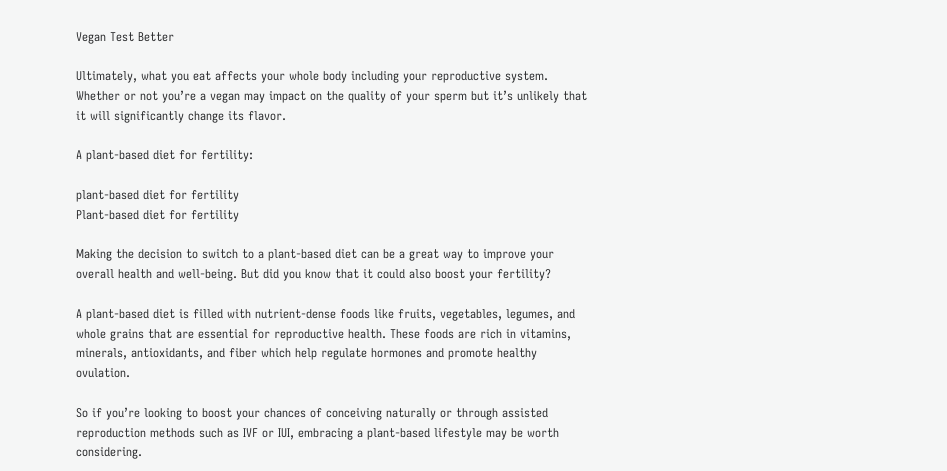Vegan Test Better

Ultimately, what you eat affects your whole body including your reproductive system. Whether or not you’re a vegan may impact on the quality of your sperm but it’s unlikely that it will significantly change its flavor.

A plant-based diet for fertility:

plant-based diet for fertility
Plant-based diet for fertility

Making the decision to switch to a plant-based diet can be a great way to improve your overall health and well-being. But did you know that it could also boost your fertility?

A plant-based diet is filled with nutrient-dense foods like fruits, vegetables, legumes, and whole grains that are essential for reproductive health. These foods are rich in vitamins, minerals, antioxidants, and fiber which help regulate hormones and promote healthy ovulation.

So if you’re looking to boost your chances of conceiving naturally or through assisted reproduction methods such as IVF or IUI, embracing a plant-based lifestyle may be worth considering.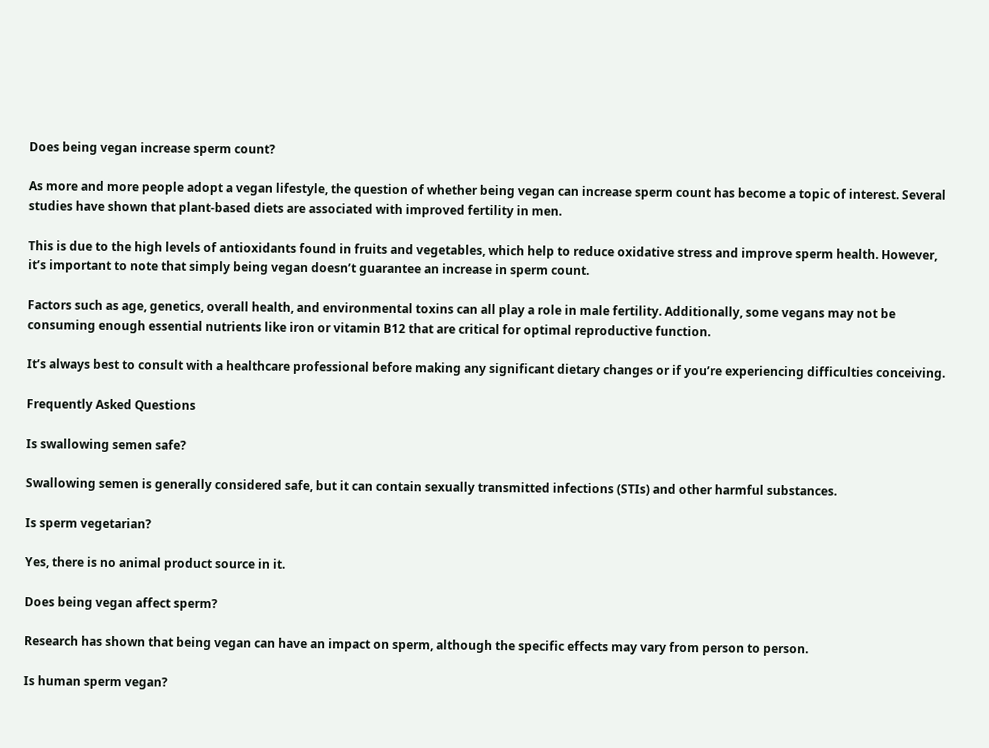Does being vegan increase sperm count?

As more and more people adopt a vegan lifestyle, the question of whether being vegan can increase sperm count has become a topic of interest. Several studies have shown that plant-based diets are associated with improved fertility in men.

This is due to the high levels of antioxidants found in fruits and vegetables, which help to reduce oxidative stress and improve sperm health. However, it’s important to note that simply being vegan doesn’t guarantee an increase in sperm count.

Factors such as age, genetics, overall health, and environmental toxins can all play a role in male fertility. Additionally, some vegans may not be consuming enough essential nutrients like iron or vitamin B12 that are critical for optimal reproductive function.

It’s always best to consult with a healthcare professional before making any significant dietary changes or if you’re experiencing difficulties conceiving.

Frequently Asked Questions

Is swallowing semen safe?

Swallowing semen is generally considered safe, but it can contain sexually transmitted infections (STIs) and other harmful substances.

Is sperm vegetarian?

Yes, there is no animal product source in it.

Does being vegan affect sperm?

Research has shown that being vegan can have an impact on sperm, although the specific effects may vary from person to person.

Is human sperm vegan?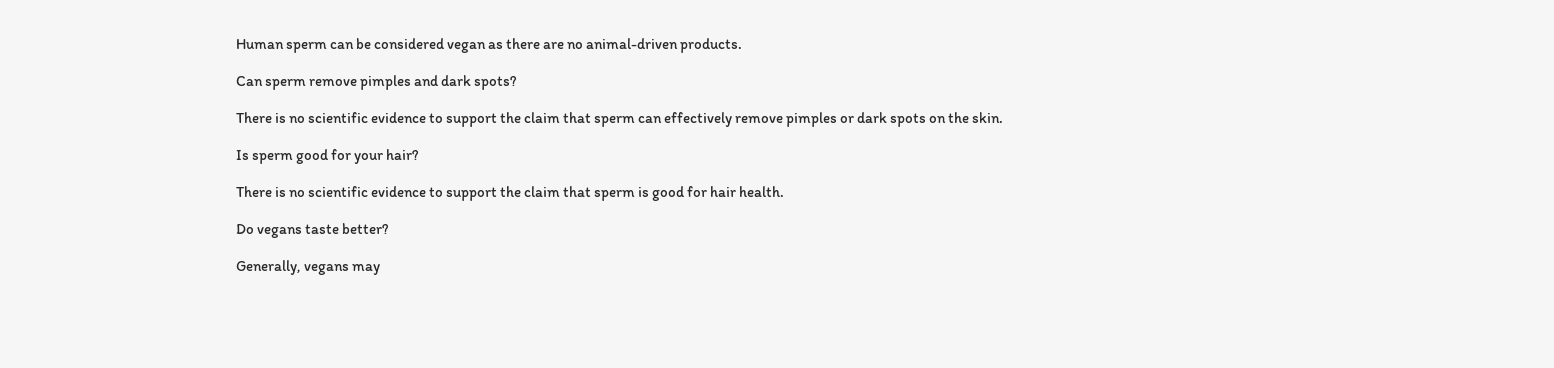Human sperm can be considered vegan as there are no animal-driven products.

Can sperm remove pimples and dark spots?

There is no scientific evidence to support the claim that sperm can effectively remove pimples or dark spots on the skin.

Is sperm good for your hair?

There is no scientific evidence to support the claim that sperm is good for hair health.

Do vegans taste better?

Generally, vegans may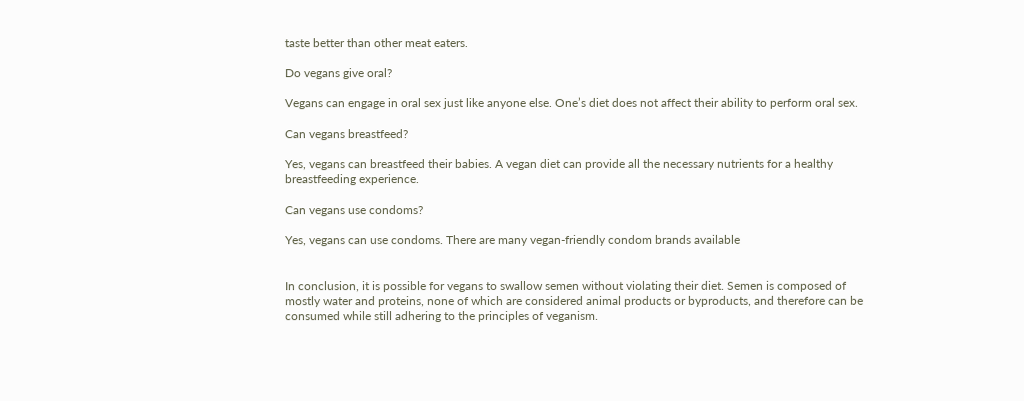taste better than other meat eaters.

Do vegans give oral?

Vegans can engage in oral sex just like anyone else. One’s diet does not affect their ability to perform oral sex.

Can vegans breastfeed?

Yes, vegans can breastfeed their babies. A vegan diet can provide all the necessary nutrients for a healthy breastfeeding experience.

Can vegans use condoms?

Yes, vegans can use condoms. There are many vegan-friendly condom brands available


In conclusion, it is possible for vegans to swallow semen without violating their diet. Semen is composed of mostly water and proteins, none of which are considered animal products or byproducts, and therefore can be consumed while still adhering to the principles of veganism.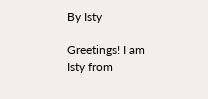By Isty

Greetings! I am Isty from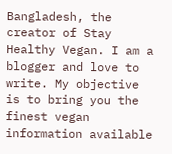Bangladesh, the creator of Stay Healthy Vegan. I am a blogger and love to write. My objective is to bring you the finest vegan information available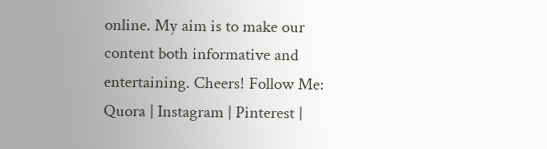online. My aim is to make our content both informative and entertaining. Cheers! Follow Me: Quora | Instagram | Pinterest |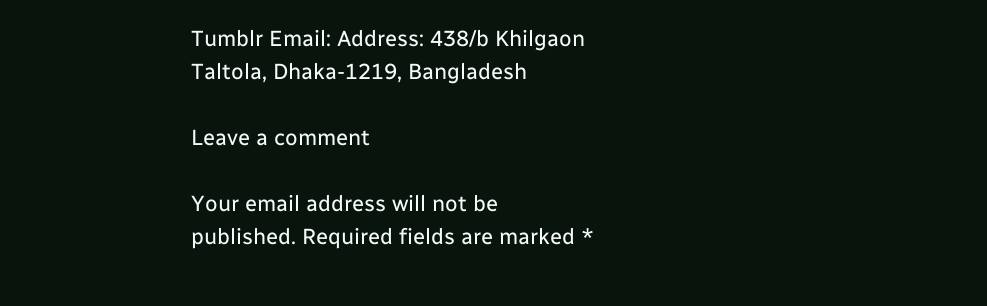Tumblr Email: Address: 438/b Khilgaon Taltola, Dhaka-1219, Bangladesh

Leave a comment

Your email address will not be published. Required fields are marked *